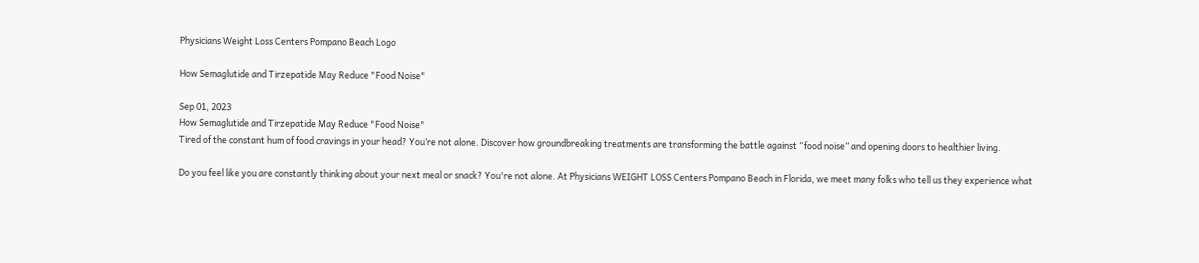Physicians Weight Loss Centers Pompano Beach Logo

How Semaglutide and Tirzepatide May Reduce "Food Noise"

Sep 01, 2023
How Semaglutide and Tirzepatide May Reduce "Food Noise"
Tired of the constant hum of food cravings in your head? You’re not alone. Discover how groundbreaking treatments are transforming the battle against “food noise” and opening doors to healthier living.

Do you feel like you are constantly thinking about your next meal or snack? You're not alone. At Physicians WEIGHT LOSS Centers Pompano Beach in Florida, we meet many folks who tell us they experience what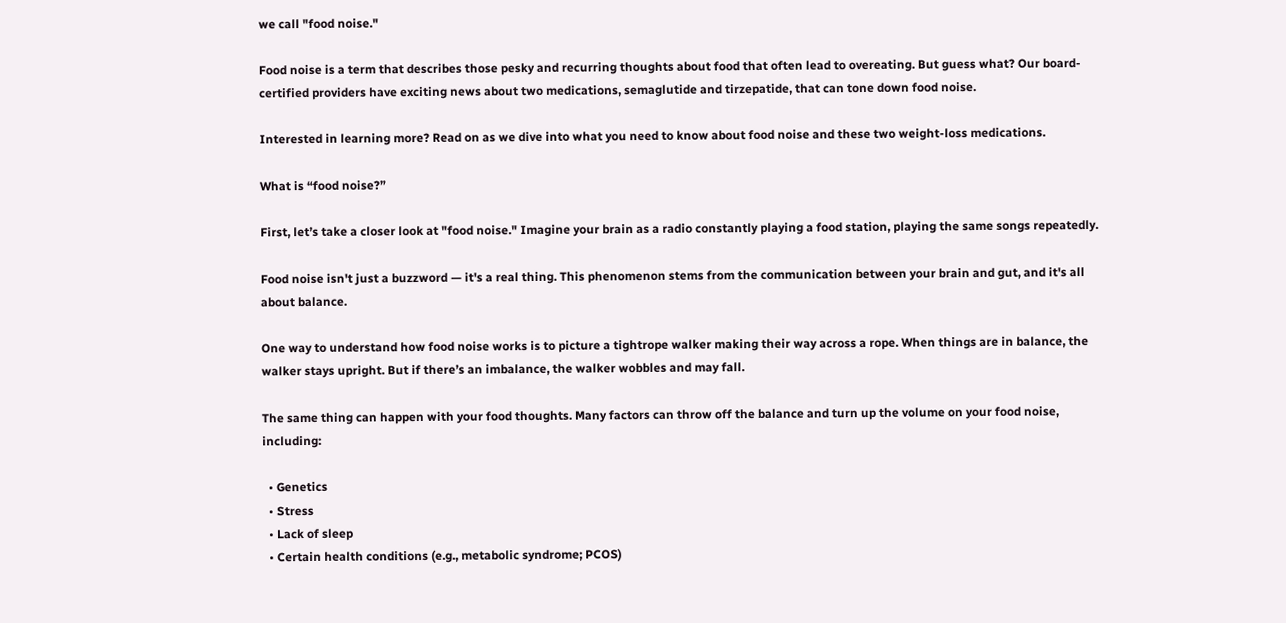we call "food noise."

Food noise is a term that describes those pesky and recurring thoughts about food that often lead to overeating. But guess what? Our board-certified providers have exciting news about two medications, semaglutide and tirzepatide, that can tone down food noise.

Interested in learning more? Read on as we dive into what you need to know about food noise and these two weight-loss medications.

What is “food noise?”

First, let’s take a closer look at "food noise." Imagine your brain as a radio constantly playing a food station, playing the same songs repeatedly.

Food noise isn't just a buzzword — it's a real thing. This phenomenon stems from the communication between your brain and gut, and it's all about balance.

One way to understand how food noise works is to picture a tightrope walker making their way across a rope. When things are in balance, the walker stays upright. But if there’s an imbalance, the walker wobbles and may fall.

The same thing can happen with your food thoughts. Many factors can throw off the balance and turn up the volume on your food noise, including:

  • Genetics
  • Stress
  • Lack of sleep
  • Certain health conditions (e.g., metabolic syndrome; PCOS)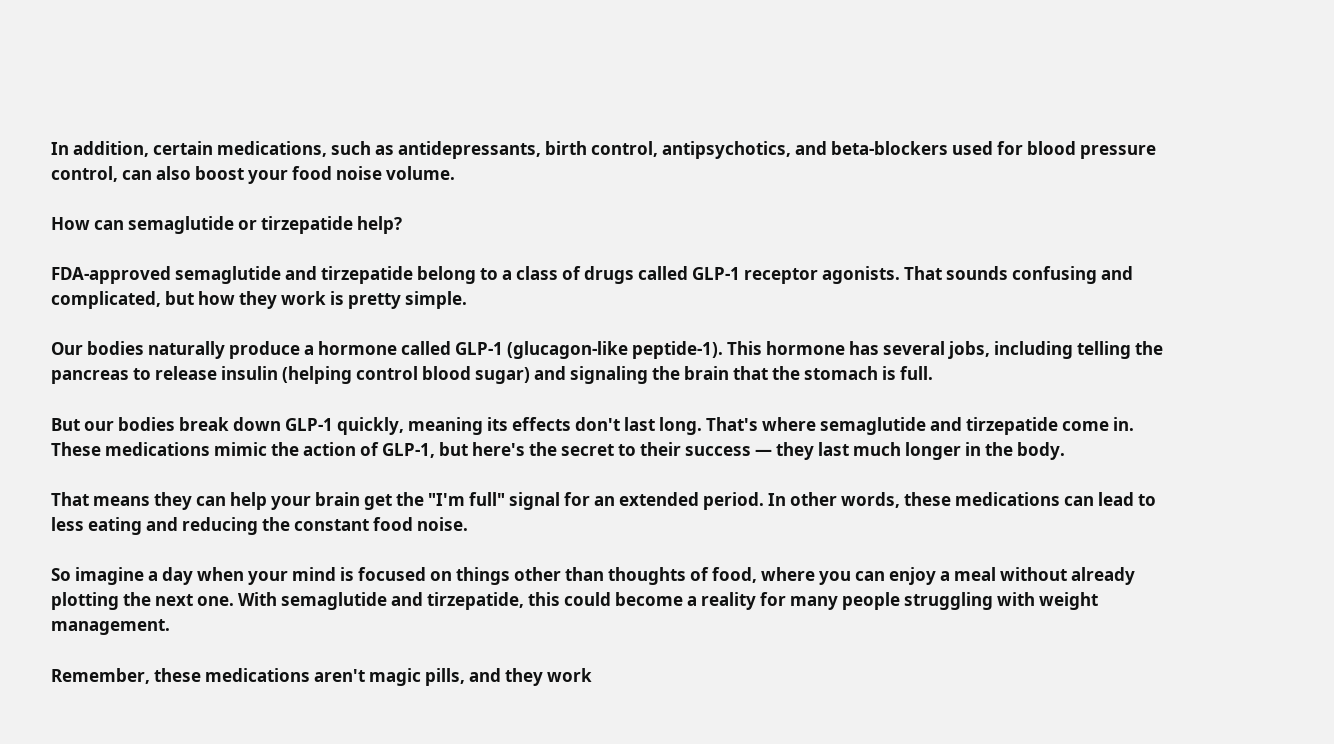In addition, certain medications, such as antidepressants, birth control, antipsychotics, and beta-blockers used for blood pressure control, can also boost your food noise volume.

How can semaglutide or tirzepatide help?

FDA-approved semaglutide and tirzepatide belong to a class of drugs called GLP-1 receptor agonists. That sounds confusing and complicated, but how they work is pretty simple.

Our bodies naturally produce a hormone called GLP-1 (glucagon-like peptide-1). This hormone has several jobs, including telling the pancreas to release insulin (helping control blood sugar) and signaling the brain that the stomach is full.

But our bodies break down GLP-1 quickly, meaning its effects don't last long. That's where semaglutide and tirzepatide come in. These medications mimic the action of GLP-1, but here's the secret to their success — they last much longer in the body.

That means they can help your brain get the "I'm full" signal for an extended period. In other words, these medications can lead to less eating and reducing the constant food noise.

So imagine a day when your mind is focused on things other than thoughts of food, where you can enjoy a meal without already plotting the next one. With semaglutide and tirzepatide, this could become a reality for many people struggling with weight management.

Remember, these medications aren't magic pills, and they work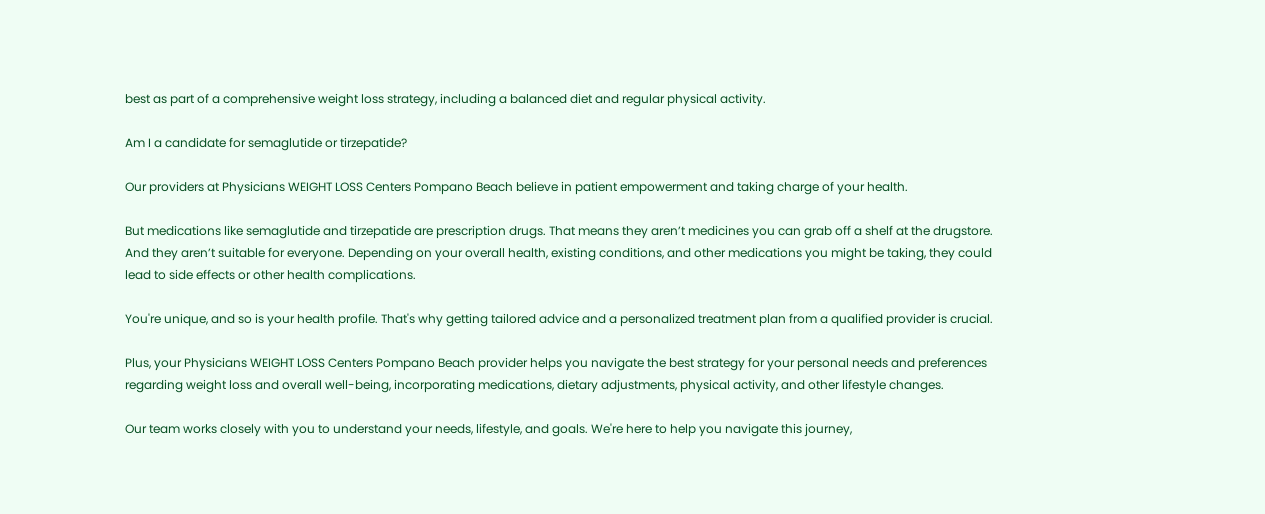best as part of a comprehensive weight loss strategy, including a balanced diet and regular physical activity.

Am I a candidate for semaglutide or tirzepatide?

Our providers at Physicians WEIGHT LOSS Centers Pompano Beach believe in patient empowerment and taking charge of your health.

But medications like semaglutide and tirzepatide are prescription drugs. That means they aren’t medicines you can grab off a shelf at the drugstore. And they aren’t suitable for everyone. Depending on your overall health, existing conditions, and other medications you might be taking, they could lead to side effects or other health complications.

You're unique, and so is your health profile. That's why getting tailored advice and a personalized treatment plan from a qualified provider is crucial.

Plus, your Physicians WEIGHT LOSS Centers Pompano Beach provider helps you navigate the best strategy for your personal needs and preferences regarding weight loss and overall well-being, incorporating medications, dietary adjustments, physical activity, and other lifestyle changes.

Our team works closely with you to understand your needs, lifestyle, and goals. We're here to help you navigate this journey,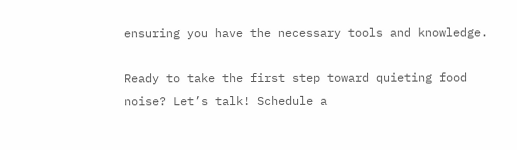ensuring you have the necessary tools and knowledge.

Ready to take the first step toward quieting food noise? Let’s talk! Schedule a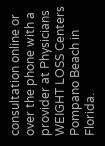consultation online or over the phone with a provider at Physicians WEIGHT LOSS Centers Pompano Beach in Florida.